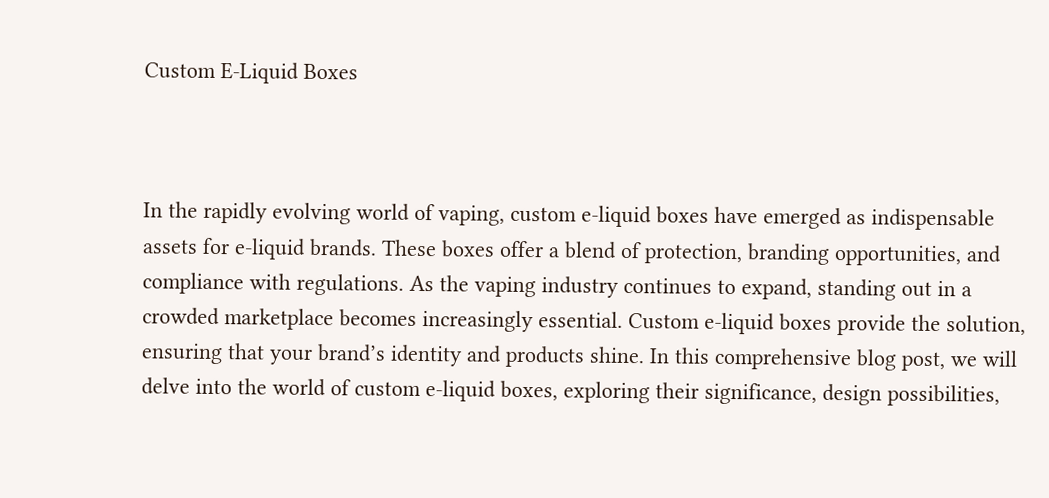Custom E-Liquid Boxes



In the rapidly evolving world of vaping, custom e-liquid boxes have emerged as indispensable assets for e-liquid brands. These boxes offer a blend of protection, branding opportunities, and compliance with regulations. As the vaping industry continues to expand, standing out in a crowded marketplace becomes increasingly essential. Custom e-liquid boxes provide the solution, ensuring that your brand’s identity and products shine. In this comprehensive blog post, we will delve into the world of custom e-liquid boxes, exploring their significance, design possibilities,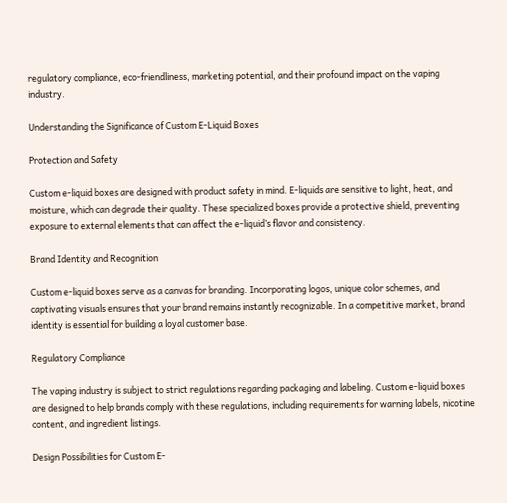regulatory compliance, eco-friendliness, marketing potential, and their profound impact on the vaping industry.

Understanding the Significance of Custom E-Liquid Boxes

Protection and Safety

Custom e-liquid boxes are designed with product safety in mind. E-liquids are sensitive to light, heat, and moisture, which can degrade their quality. These specialized boxes provide a protective shield, preventing exposure to external elements that can affect the e-liquid’s flavor and consistency.

Brand Identity and Recognition

Custom e-liquid boxes serve as a canvas for branding. Incorporating logos, unique color schemes, and captivating visuals ensures that your brand remains instantly recognizable. In a competitive market, brand identity is essential for building a loyal customer base.

Regulatory Compliance

The vaping industry is subject to strict regulations regarding packaging and labeling. Custom e-liquid boxes are designed to help brands comply with these regulations, including requirements for warning labels, nicotine content, and ingredient listings.

Design Possibilities for Custom E-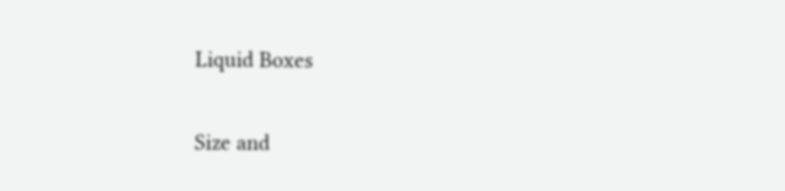Liquid Boxes

Size and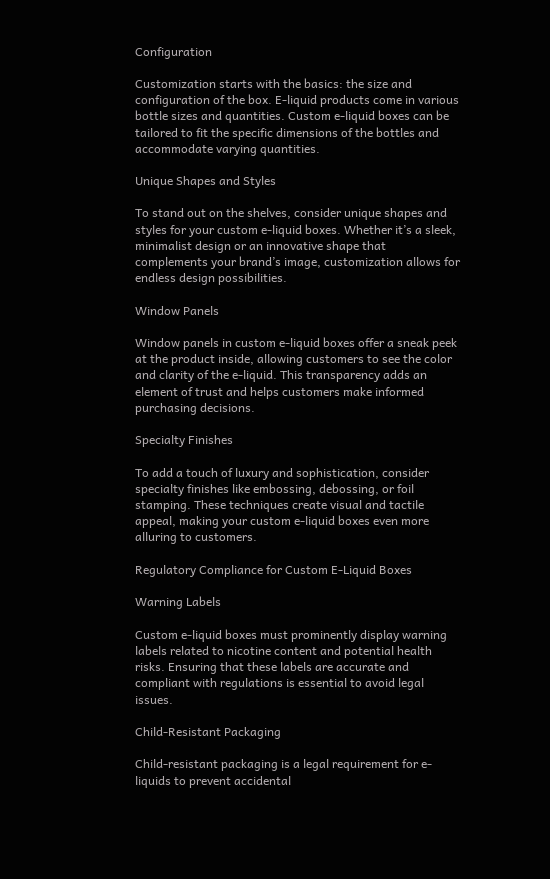Configuration

Customization starts with the basics: the size and configuration of the box. E-liquid products come in various bottle sizes and quantities. Custom e-liquid boxes can be tailored to fit the specific dimensions of the bottles and accommodate varying quantities.

Unique Shapes and Styles

To stand out on the shelves, consider unique shapes and styles for your custom e-liquid boxes. Whether it’s a sleek, minimalist design or an innovative shape that complements your brand’s image, customization allows for endless design possibilities.

Window Panels

Window panels in custom e-liquid boxes offer a sneak peek at the product inside, allowing customers to see the color and clarity of the e-liquid. This transparency adds an element of trust and helps customers make informed purchasing decisions.

Specialty Finishes

To add a touch of luxury and sophistication, consider specialty finishes like embossing, debossing, or foil stamping. These techniques create visual and tactile appeal, making your custom e-liquid boxes even more alluring to customers.

Regulatory Compliance for Custom E-Liquid Boxes

Warning Labels

Custom e-liquid boxes must prominently display warning labels related to nicotine content and potential health risks. Ensuring that these labels are accurate and compliant with regulations is essential to avoid legal issues.

Child-Resistant Packaging

Child-resistant packaging is a legal requirement for e-liquids to prevent accidental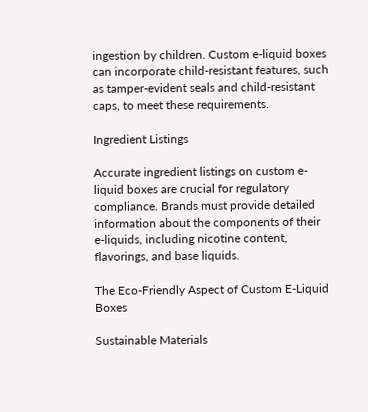ingestion by children. Custom e-liquid boxes can incorporate child-resistant features, such as tamper-evident seals and child-resistant caps, to meet these requirements.

Ingredient Listings

Accurate ingredient listings on custom e-liquid boxes are crucial for regulatory compliance. Brands must provide detailed information about the components of their e-liquids, including nicotine content, flavorings, and base liquids.

The Eco-Friendly Aspect of Custom E-Liquid Boxes

Sustainable Materials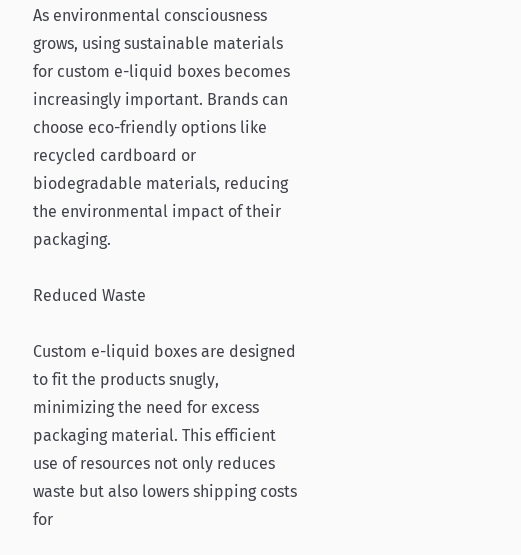As environmental consciousness grows, using sustainable materials for custom e-liquid boxes becomes increasingly important. Brands can choose eco-friendly options like recycled cardboard or biodegradable materials, reducing the environmental impact of their packaging.

Reduced Waste

Custom e-liquid boxes are designed to fit the products snugly, minimizing the need for excess packaging material. This efficient use of resources not only reduces waste but also lowers shipping costs for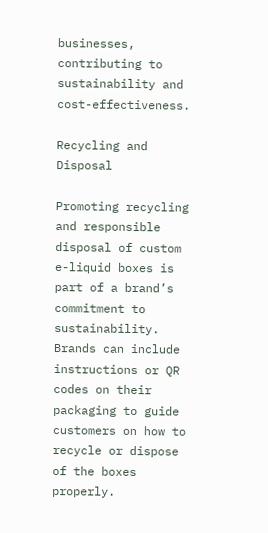businesses, contributing to sustainability and cost-effectiveness.

Recycling and Disposal

Promoting recycling and responsible disposal of custom e-liquid boxes is part of a brand’s commitment to sustainability. Brands can include instructions or QR codes on their packaging to guide customers on how to recycle or dispose of the boxes properly.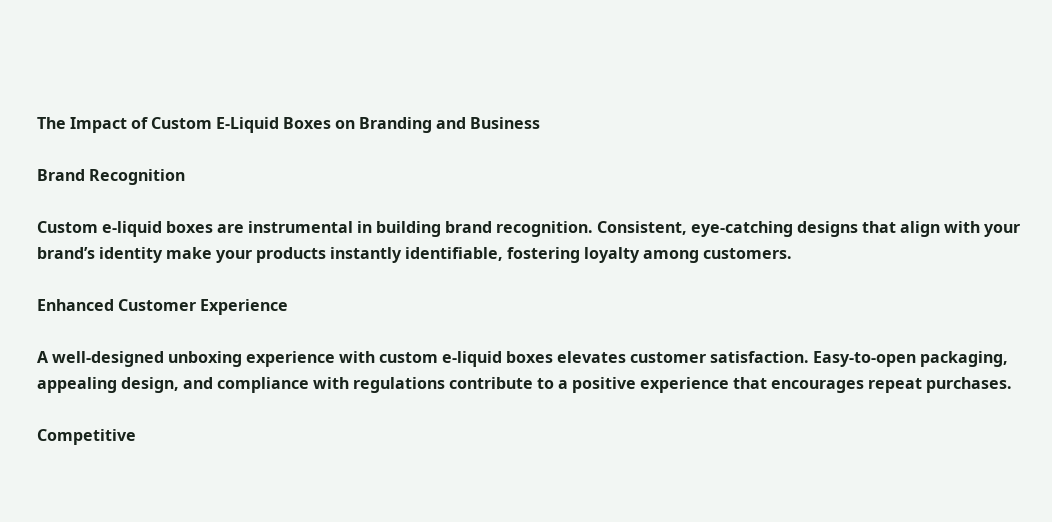The Impact of Custom E-Liquid Boxes on Branding and Business

Brand Recognition

Custom e-liquid boxes are instrumental in building brand recognition. Consistent, eye-catching designs that align with your brand’s identity make your products instantly identifiable, fostering loyalty among customers.

Enhanced Customer Experience

A well-designed unboxing experience with custom e-liquid boxes elevates customer satisfaction. Easy-to-open packaging, appealing design, and compliance with regulations contribute to a positive experience that encourages repeat purchases.

Competitive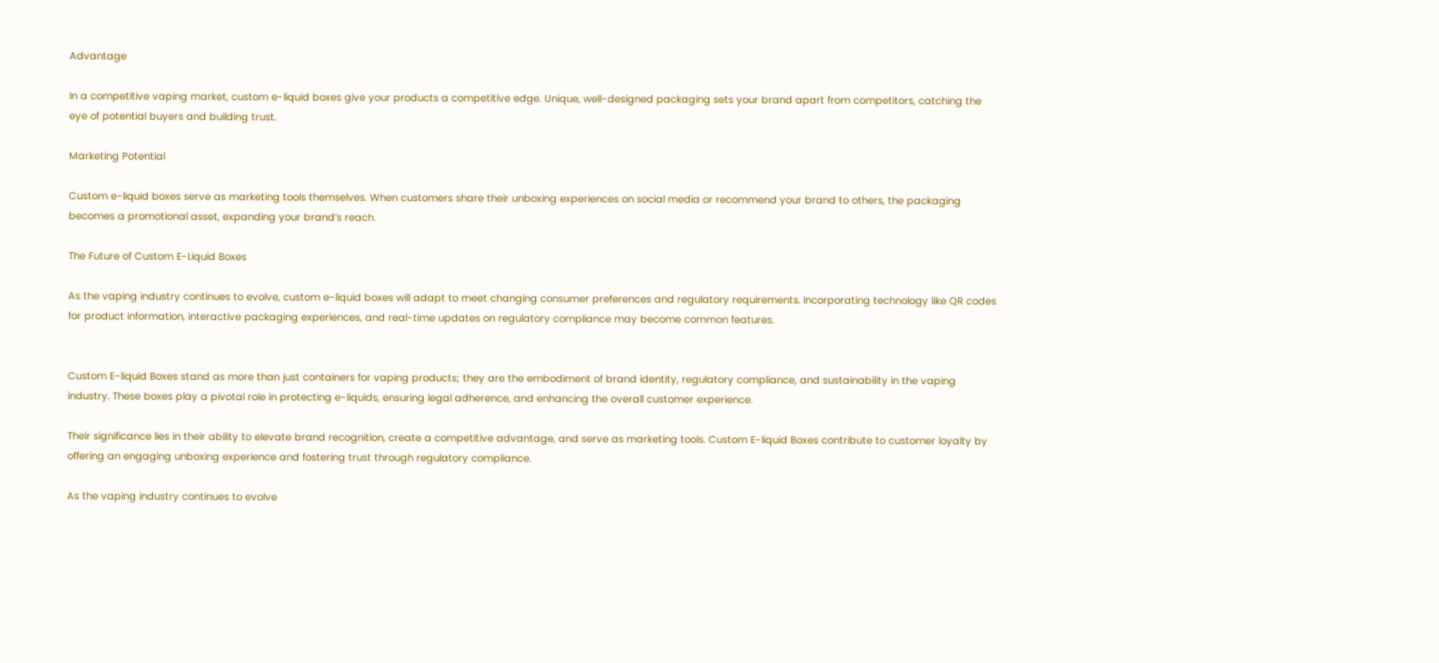Advantage

In a competitive vaping market, custom e-liquid boxes give your products a competitive edge. Unique, well-designed packaging sets your brand apart from competitors, catching the eye of potential buyers and building trust.

Marketing Potential

Custom e-liquid boxes serve as marketing tools themselves. When customers share their unboxing experiences on social media or recommend your brand to others, the packaging becomes a promotional asset, expanding your brand’s reach.

The Future of Custom E-Liquid Boxes

As the vaping industry continues to evolve, custom e-liquid boxes will adapt to meet changing consumer preferences and regulatory requirements. Incorporating technology like QR codes for product information, interactive packaging experiences, and real-time updates on regulatory compliance may become common features.


Custom E-liquid Boxes stand as more than just containers for vaping products; they are the embodiment of brand identity, regulatory compliance, and sustainability in the vaping industry. These boxes play a pivotal role in protecting e-liquids, ensuring legal adherence, and enhancing the overall customer experience.

Their significance lies in their ability to elevate brand recognition, create a competitive advantage, and serve as marketing tools. Custom E-liquid Boxes contribute to customer loyalty by offering an engaging unboxing experience and fostering trust through regulatory compliance.

As the vaping industry continues to evolve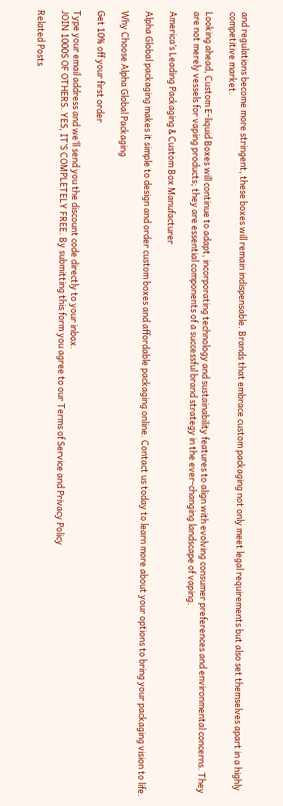and regulations become more stringent, these boxes will remain indispensable. Brands that embrace custom packaging not only meet legal requirements but also set themselves apart in a highly competitive market.

Looking ahead, Custom E-liquid Boxes will continue to adapt, incorporating technology and sustainability features to align with evolving consumer preferences and environmental concerns. They are not merely vessels for vaping products; they are essential components of a successful brand strategy in the ever-changing landscape of vaping.

America’s Leading Packaging & Custom Box Manufacturer

Alpha Global packaging makes it simple to design and order custom boxes and affordable packaging online. Contact us today to learn more about your options to bring your packaging vision to life.

Why Choose Alpha Global Packaging

Get 10% off your first order

Type your email address and we’ll send you the discount code directly to your inbox.
JOIN 1000S OF OTHERS. YES, IT’S COMPLETELY FREE. By submitting this form you agree to our Terms of Service and Privacy Policy

Related Posts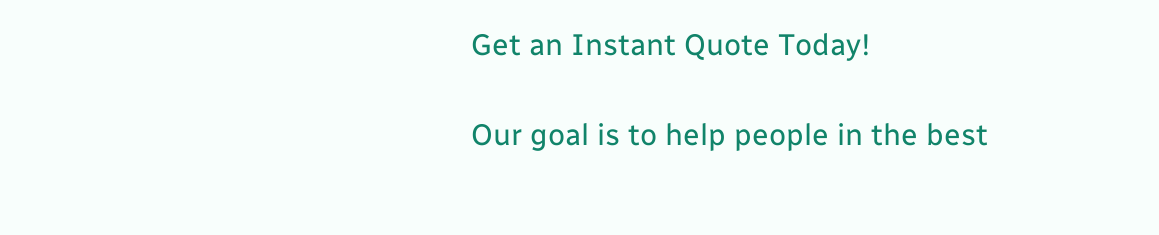Get an Instant Quote Today!

Our goal is to help people in the best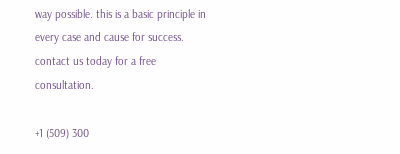way possible. this is a basic principle in every case and cause for success. contact us today for a free consultation.

+1 (509) 300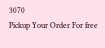3070
Pickup Your Order For free